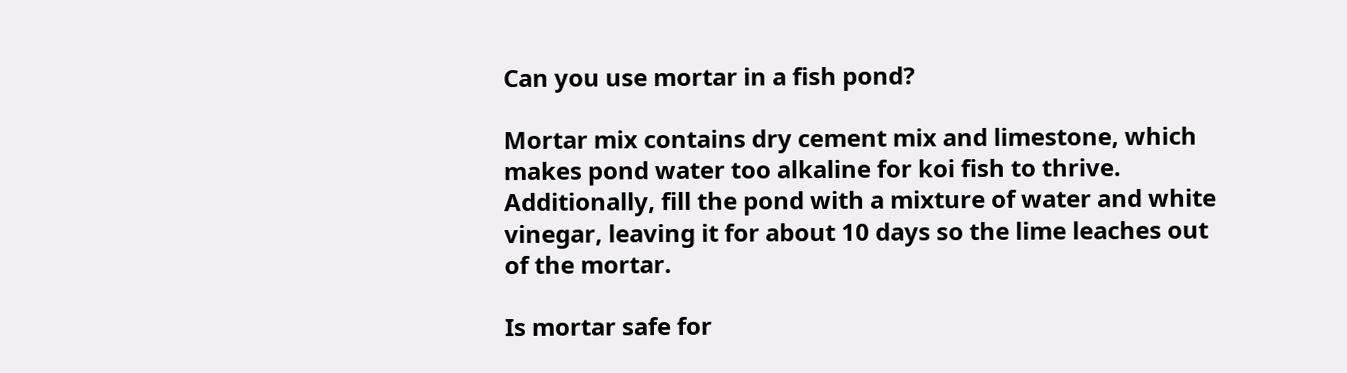Can you use mortar in a fish pond?

Mortar mix contains dry cement mix and limestone, which makes pond water too alkaline for koi fish to thrive. Additionally, fill the pond with a mixture of water and white vinegar, leaving it for about 10 days so the lime leaches out of the mortar.

Is mortar safe for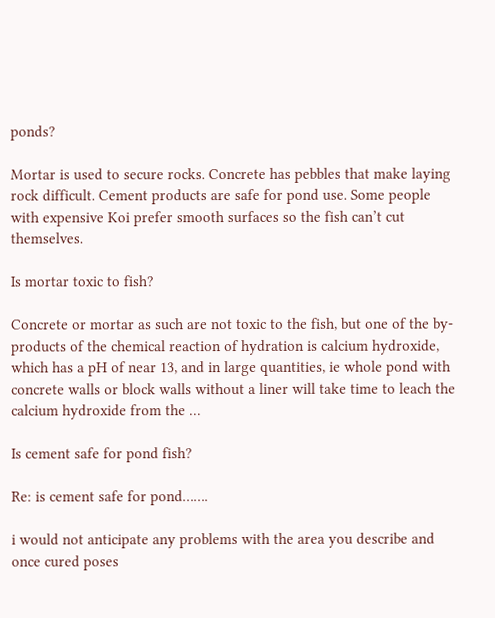ponds?

Mortar is used to secure rocks. Concrete has pebbles that make laying rock difficult. Cement products are safe for pond use. Some people with expensive Koi prefer smooth surfaces so the fish can’t cut themselves.

Is mortar toxic to fish?

Concrete or mortar as such are not toxic to the fish, but one of the by-products of the chemical reaction of hydration is calcium hydroxide, which has a pH of near 13, and in large quantities, ie whole pond with concrete walls or block walls without a liner will take time to leach the calcium hydroxide from the …

Is cement safe for pond fish?

Re: is cement safe for pond…….

i would not anticipate any problems with the area you describe and once cured poses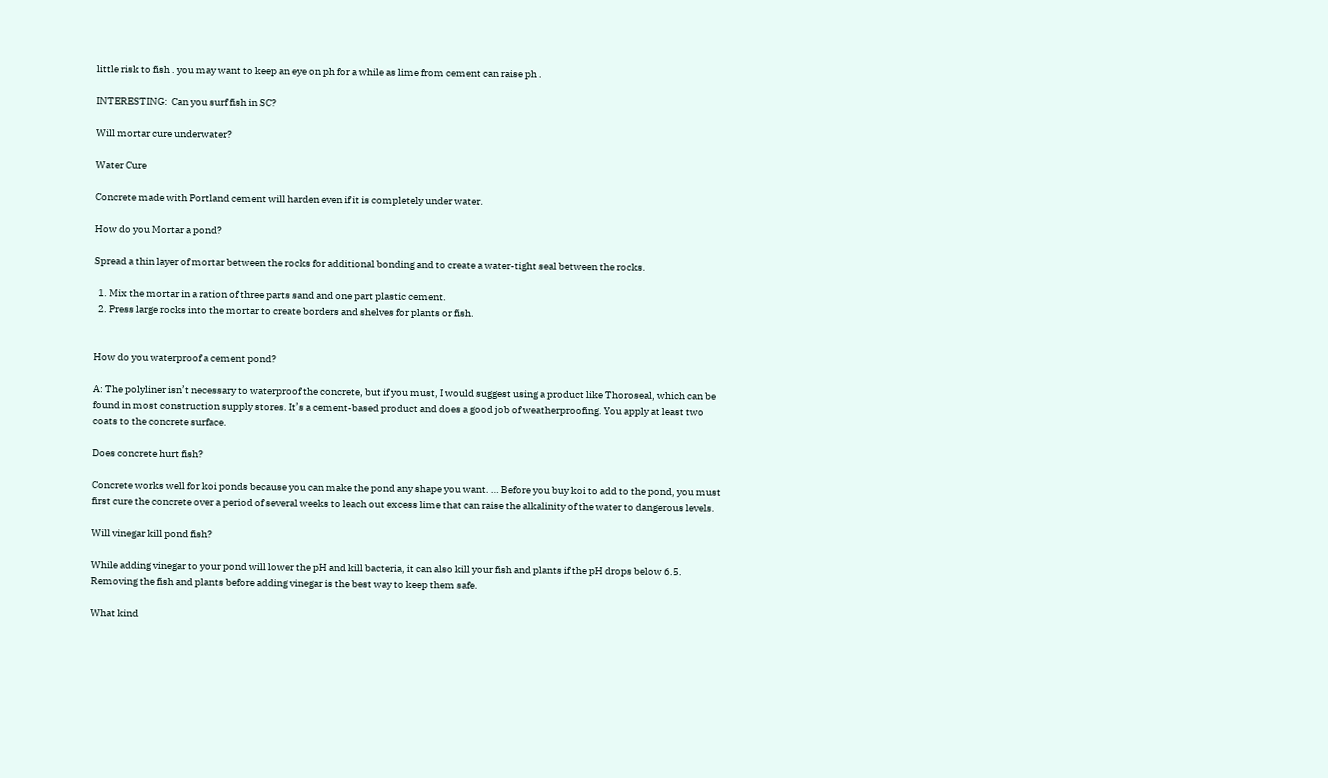little risk to fish . you may want to keep an eye on ph for a while as lime from cement can raise ph .

INTERESTING:  Can you surf fish in SC?

Will mortar cure underwater?

Water Cure

Concrete made with Portland cement will harden even if it is completely under water.

How do you Mortar a pond?

Spread a thin layer of mortar between the rocks for additional bonding and to create a water-tight seal between the rocks.

  1. Mix the mortar in a ration of three parts sand and one part plastic cement.
  2. Press large rocks into the mortar to create borders and shelves for plants or fish.


How do you waterproof a cement pond?

A: The polyliner isn’t necessary to waterproof the concrete, but if you must, I would suggest using a product like Thoroseal, which can be found in most construction supply stores. It’s a cement-based product and does a good job of weatherproofing. You apply at least two coats to the concrete surface.

Does concrete hurt fish?

Concrete works well for koi ponds because you can make the pond any shape you want. … Before you buy koi to add to the pond, you must first cure the concrete over a period of several weeks to leach out excess lime that can raise the alkalinity of the water to dangerous levels.

Will vinegar kill pond fish?

While adding vinegar to your pond will lower the pH and kill bacteria, it can also kill your fish and plants if the pH drops below 6.5. Removing the fish and plants before adding vinegar is the best way to keep them safe.

What kind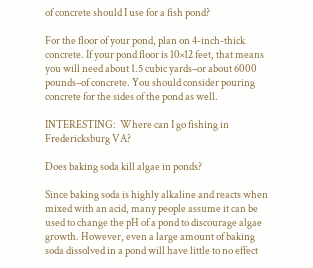of concrete should I use for a fish pond?

For the floor of your pond, plan on 4-inch-thick concrete. If your pond floor is 10×12 feet, that means you will need about 1.5 cubic yards–or about 6000 pounds–of concrete. You should consider pouring concrete for the sides of the pond as well.

INTERESTING:  Where can I go fishing in Fredericksburg VA?

Does baking soda kill algae in ponds?

Since baking soda is highly alkaline and reacts when mixed with an acid, many people assume it can be used to change the pH of a pond to discourage algae growth. However, even a large amount of baking soda dissolved in a pond will have little to no effect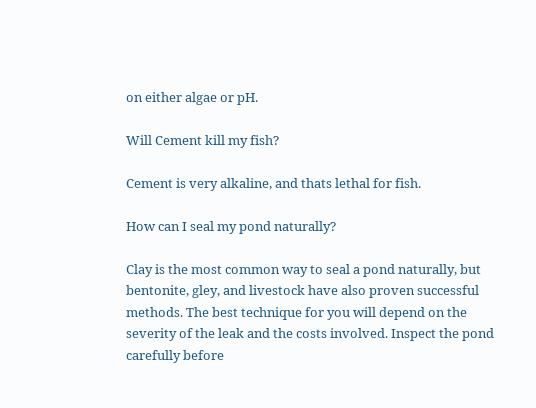on either algae or pH.

Will Cement kill my fish?

Cement is very alkaline, and thats lethal for fish.

How can I seal my pond naturally?

Clay is the most common way to seal a pond naturally, but bentonite, gley, and livestock have also proven successful methods. The best technique for you will depend on the severity of the leak and the costs involved. Inspect the pond carefully before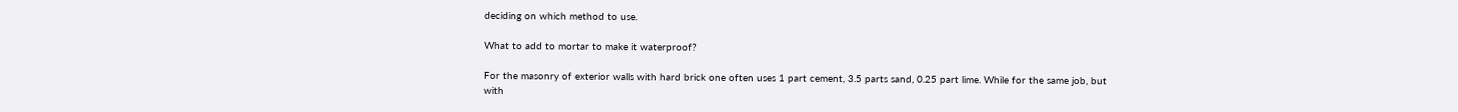deciding on which method to use.

What to add to mortar to make it waterproof?

For the masonry of exterior walls with hard brick one often uses 1 part cement, 3.5 parts sand, 0.25 part lime. While for the same job, but with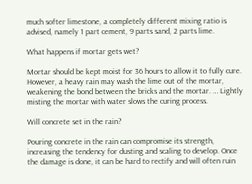much softer limestone, a completely different mixing ratio is advised, namely 1 part cement, 9 parts sand, 2 parts lime.

What happens if mortar gets wet?

Mortar should be kept moist for 36 hours to allow it to fully cure. However, a heavy rain may wash the lime out of the mortar, weakening the bond between the bricks and the mortar. … Lightly misting the mortar with water slows the curing process.

Will concrete set in the rain?

Pouring concrete in the rain can compromise its strength, increasing the tendency for dusting and scaling to develop. Once the damage is done, it can be hard to rectify and will often ruin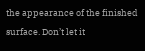the appearance of the finished surface. Don’t let it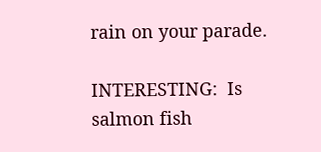rain on your parade.

INTERESTING:  Is salmon fish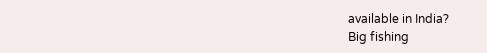available in India?
Big fishing